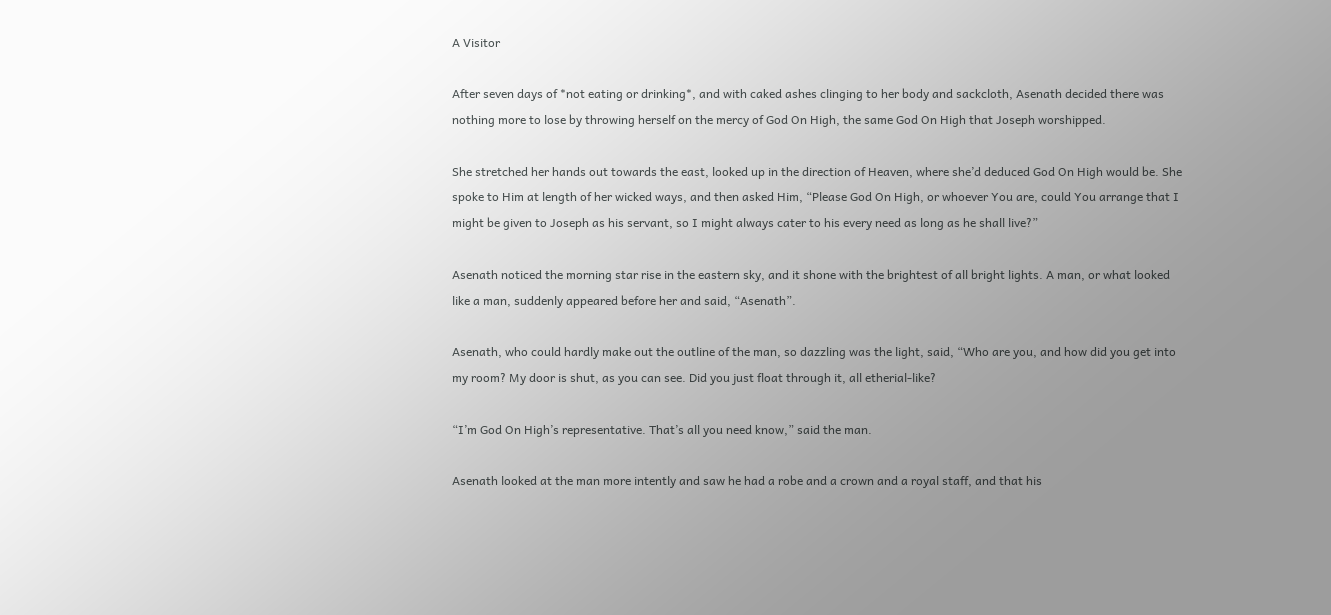A Visitor

After seven days of *not eating or drinking*, and with caked ashes clinging to her body and sackcloth, Asenath decided there was nothing more to lose by throwing herself on the mercy of God On High, the same God On High that Joseph worshipped.

She stretched her hands out towards the east, looked up in the direction of Heaven, where she’d deduced God On High would be. She spoke to Him at length of her wicked ways, and then asked Him, “Please God On High, or whoever You are, could You arrange that I might be given to Joseph as his servant, so I might always cater to his every need as long as he shall live?”

Asenath noticed the morning star rise in the eastern sky, and it shone with the brightest of all bright lights. A man, or what looked like a man, suddenly appeared before her and said, “Asenath”.

Asenath, who could hardly make out the outline of the man, so dazzling was the light, said, “Who are you, and how did you get into my room? My door is shut, as you can see. Did you just float through it, all etherial-like?

“I’m God On High’s representative. That’s all you need know,” said the man.

Asenath looked at the man more intently and saw he had a robe and a crown and a royal staff, and that his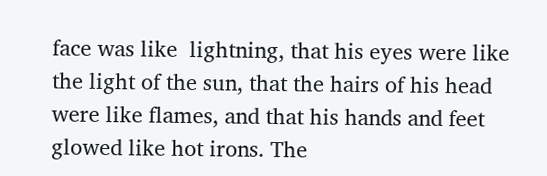face was like  lightning, that his eyes were like the light of the sun, that the hairs of his head were like flames, and that his hands and feet glowed like hot irons. The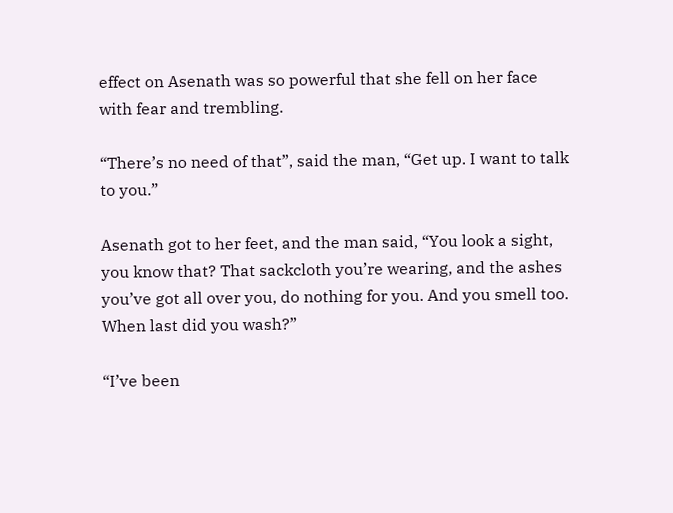effect on Asenath was so powerful that she fell on her face with fear and trembling.

“There’s no need of that”, said the man, “Get up. I want to talk to you.”

Asenath got to her feet, and the man said, “You look a sight, you know that? That sackcloth you’re wearing, and the ashes you’ve got all over you, do nothing for you. And you smell too. When last did you wash?”

“I’ve been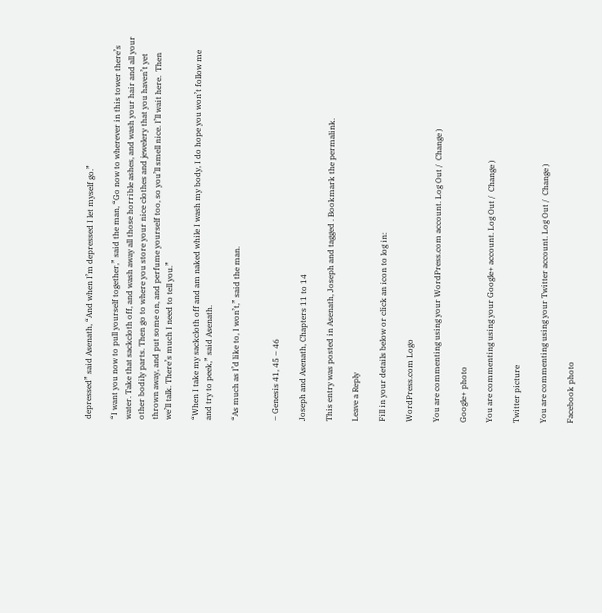depressed” said Asenath, “And when I’m depressed I let myself go.”

“I want you now to pull yourself together,” said the man, “Go now to wherever in this tower there’s water. Take that sackcloth off, and wash away all those horrible ashes, and wash your hair and all your other bodily parts. Then go to where you store your nice clothes and jewelery that you haven’t yet thrown away, and put some on, and perfume yourself too, so you’ll smell nice. I’ll wait here.  Then we’ll talk. There’s much I need to tell you.”

“When I take my sackcloth off and am naked while I wash my body, I do hope you won’t follow me and try to peek,” said Asenath.

“As much as I’d like to, I won’t,” said the man.


– Genesis 41, 45 – 46

Joseph and Asenath, Chapters 11 to 14

This entry was posted in Asenath, Joseph and tagged . Bookmark the permalink.

Leave a Reply

Fill in your details below or click an icon to log in:

WordPress.com Logo

You are commenting using your WordPress.com account. Log Out /  Change )

Google+ photo

You are commenting using your Google+ account. Log Out /  Change )

Twitter picture

You are commenting using your Twitter account. Log Out /  Change )

Facebook photo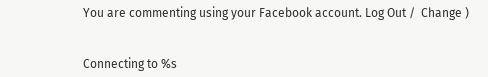You are commenting using your Facebook account. Log Out /  Change )


Connecting to %s